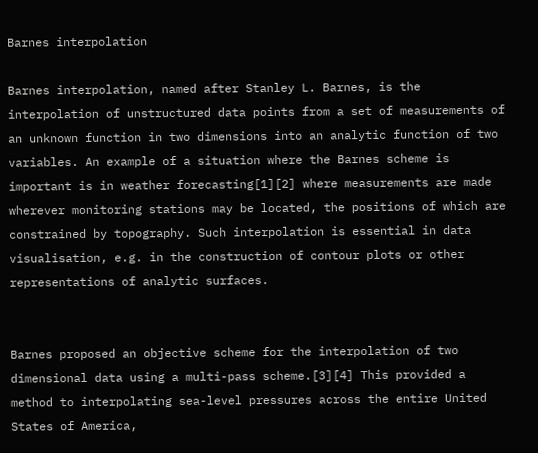Barnes interpolation

Barnes interpolation, named after Stanley L. Barnes, is the interpolation of unstructured data points from a set of measurements of an unknown function in two dimensions into an analytic function of two variables. An example of a situation where the Barnes scheme is important is in weather forecasting[1][2] where measurements are made wherever monitoring stations may be located, the positions of which are constrained by topography. Such interpolation is essential in data visualisation, e.g. in the construction of contour plots or other representations of analytic surfaces.


Barnes proposed an objective scheme for the interpolation of two dimensional data using a multi-pass scheme.[3][4] This provided a method to interpolating sea-level pressures across the entire United States of America,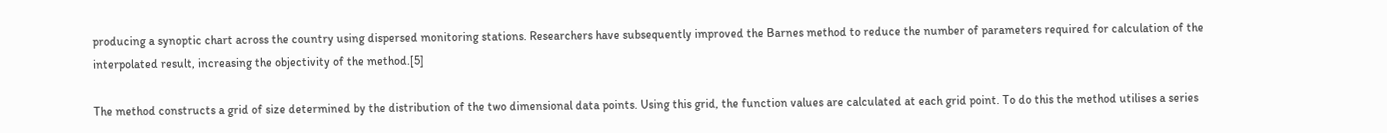producing a synoptic chart across the country using dispersed monitoring stations. Researchers have subsequently improved the Barnes method to reduce the number of parameters required for calculation of the interpolated result, increasing the objectivity of the method.[5]

The method constructs a grid of size determined by the distribution of the two dimensional data points. Using this grid, the function values are calculated at each grid point. To do this the method utilises a series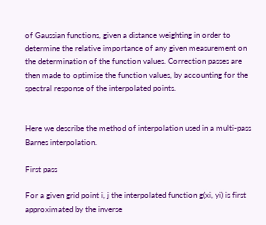of Gaussian functions, given a distance weighting in order to determine the relative importance of any given measurement on the determination of the function values. Correction passes are then made to optimise the function values, by accounting for the spectral response of the interpolated points.


Here we describe the method of interpolation used in a multi-pass Barnes interpolation.

First pass

For a given grid point i, j the interpolated function g(xi, yi) is first approximated by the inverse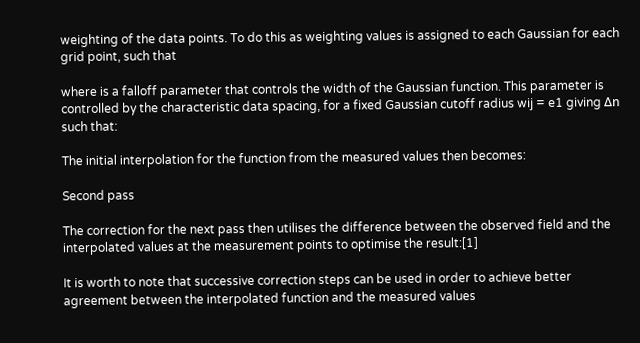weighting of the data points. To do this as weighting values is assigned to each Gaussian for each grid point, such that

where is a falloff parameter that controls the width of the Gaussian function. This parameter is controlled by the characteristic data spacing, for a fixed Gaussian cutoff radius wij = e1 giving Δn such that:

The initial interpolation for the function from the measured values then becomes:

Second pass

The correction for the next pass then utilises the difference between the observed field and the interpolated values at the measurement points to optimise the result:[1]

It is worth to note that successive correction steps can be used in order to achieve better agreement between the interpolated function and the measured values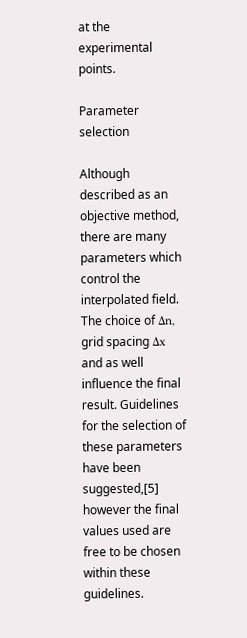at the experimental points.

Parameter selection

Although described as an objective method, there are many parameters which control the interpolated field. The choice of Δn, grid spacing Δx and as well influence the final result. Guidelines for the selection of these parameters have been suggested,[5] however the final values used are free to be chosen within these guidelines.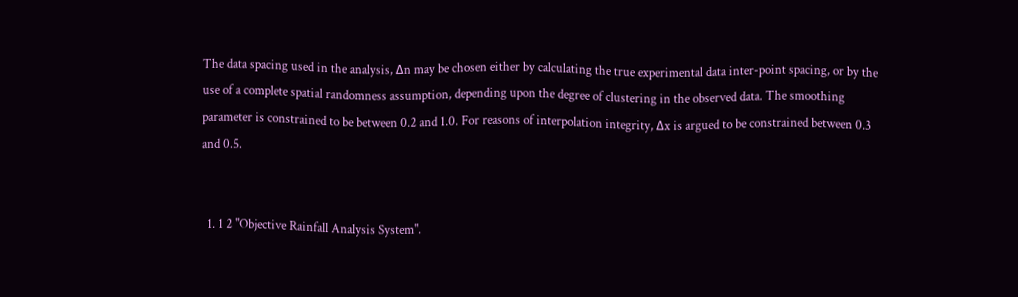The data spacing used in the analysis, Δn may be chosen either by calculating the true experimental data inter-point spacing, or by the use of a complete spatial randomness assumption, depending upon the degree of clustering in the observed data. The smoothing parameter is constrained to be between 0.2 and 1.0. For reasons of interpolation integrity, Δx is argued to be constrained between 0.3 and 0.5.


  1. 1 2 "Objective Rainfall Analysis System".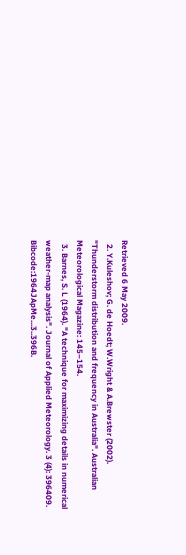Retrieved 6 May 2009.
  2. Y.Kuleshov; G. de Hoedt; W.Wright & A.Brewster (2002). "Thunderstorm distribution and frequency in Australia". Australian Meteorological Magazine: 145–154.
  3. Barnes, S. L (1964). "A technique for maximizing details in numerical weather-map analysis". Journal of Applied Meteorology. 3 (4): 396409. Bibcode:1964JApMe...3..396B.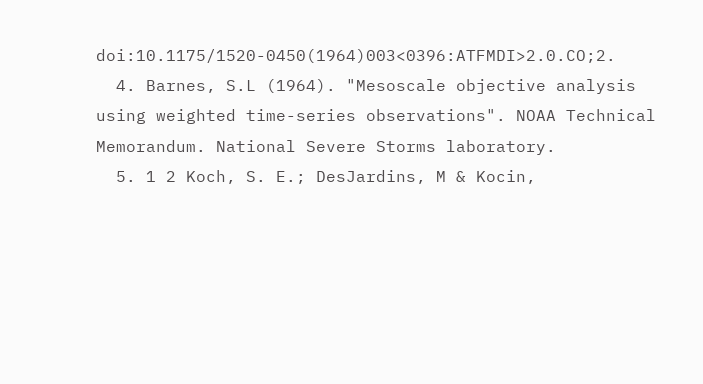doi:10.1175/1520-0450(1964)003<0396:ATFMDI>2.0.CO;2.
  4. Barnes, S.L (1964). "Mesoscale objective analysis using weighted time-series observations". NOAA Technical Memorandum. National Severe Storms laboratory.
  5. 1 2 Koch, S. E.; DesJardins, M & Kocin,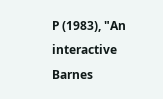P (1983), "An interactive Barnes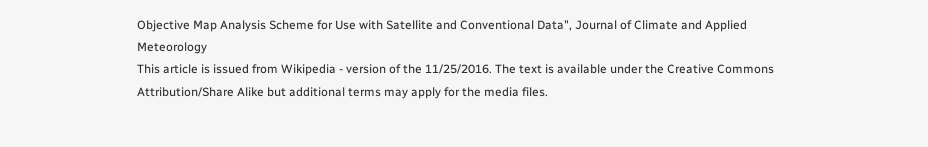Objective Map Analysis Scheme for Use with Satellite and Conventional Data", Journal of Climate and Applied Meteorology
This article is issued from Wikipedia - version of the 11/25/2016. The text is available under the Creative Commons Attribution/Share Alike but additional terms may apply for the media files.